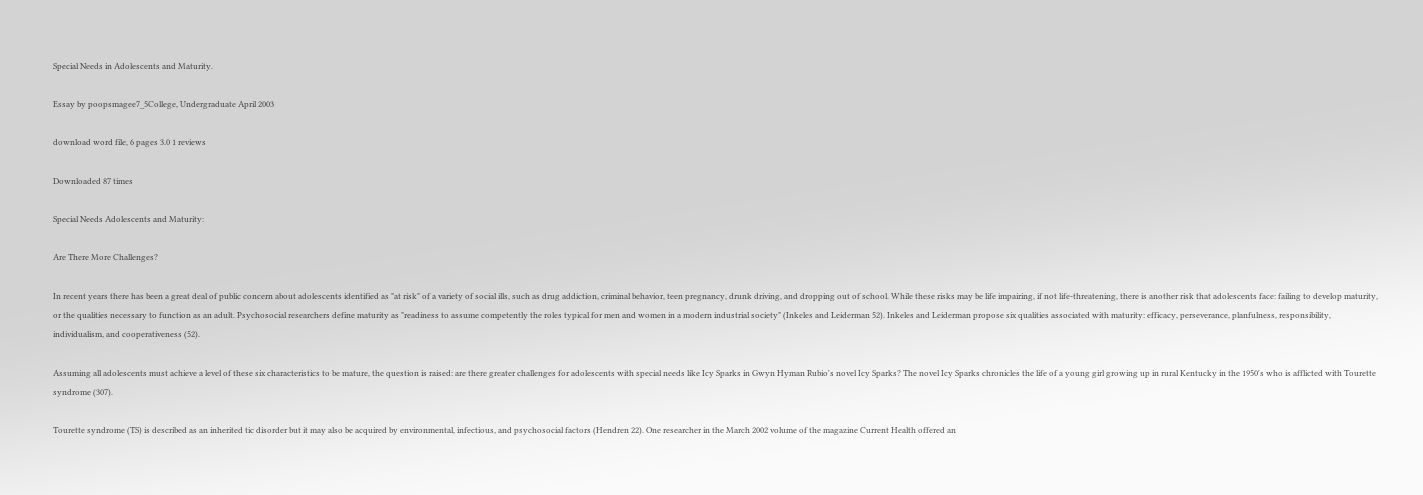Special Needs in Adolescents and Maturity.

Essay by poopsmagee7_5College, Undergraduate April 2003

download word file, 6 pages 3.0 1 reviews

Downloaded 87 times

Special Needs Adolescents and Maturity:

Are There More Challenges?

In recent years there has been a great deal of public concern about adolescents identified as "at risk" of a variety of social ills, such as drug addiction, criminal behavior, teen pregnancy, drunk driving, and dropping out of school. While these risks may be life impairing, if not life-threatening, there is another risk that adolescents face: failing to develop maturity, or the qualities necessary to function as an adult. Psychosocial researchers define maturity as "readiness to assume competently the roles typical for men and women in a modern industrial society" (Inkeles and Leiderman 52). Inkeles and Leiderman propose six qualities associated with maturity: efficacy, perseverance, planfulness, responsibility, individualism, and cooperativeness (52).

Assuming all adolescents must achieve a level of these six characteristics to be mature, the question is raised: are there greater challenges for adolescents with special needs like Icy Sparks in Gwyn Hyman Rubio's novel Icy Sparks? The novel Icy Sparks chronicles the life of a young girl growing up in rural Kentucky in the 1950's who is afflicted with Tourette syndrome (307).

Tourette syndrome (TS) is described as an inherited tic disorder but it may also be acquired by environmental, infectious, and psychosocial factors (Hendren 22). One researcher in the March 2002 volume of the magazine Current Health offered an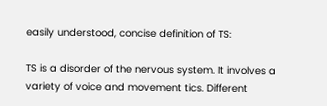easily understood, concise definition of TS:

TS is a disorder of the nervous system. It involves a variety of voice and movement tics. Different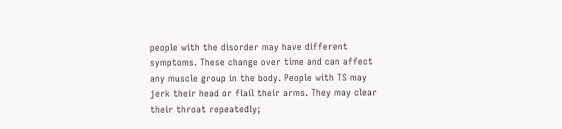people with the disorder may have different symptoms. These change over time and can affect any muscle group in the body. People with TS may jerk their head or flail their arms. They may clear their throat repeatedly;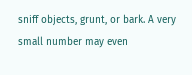sniff objects, grunt, or bark. A very small number may even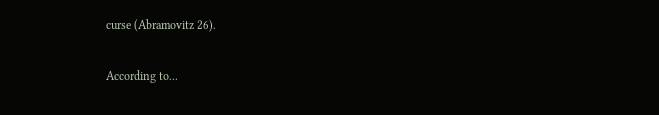curse (Abramovitz 26).

According to...